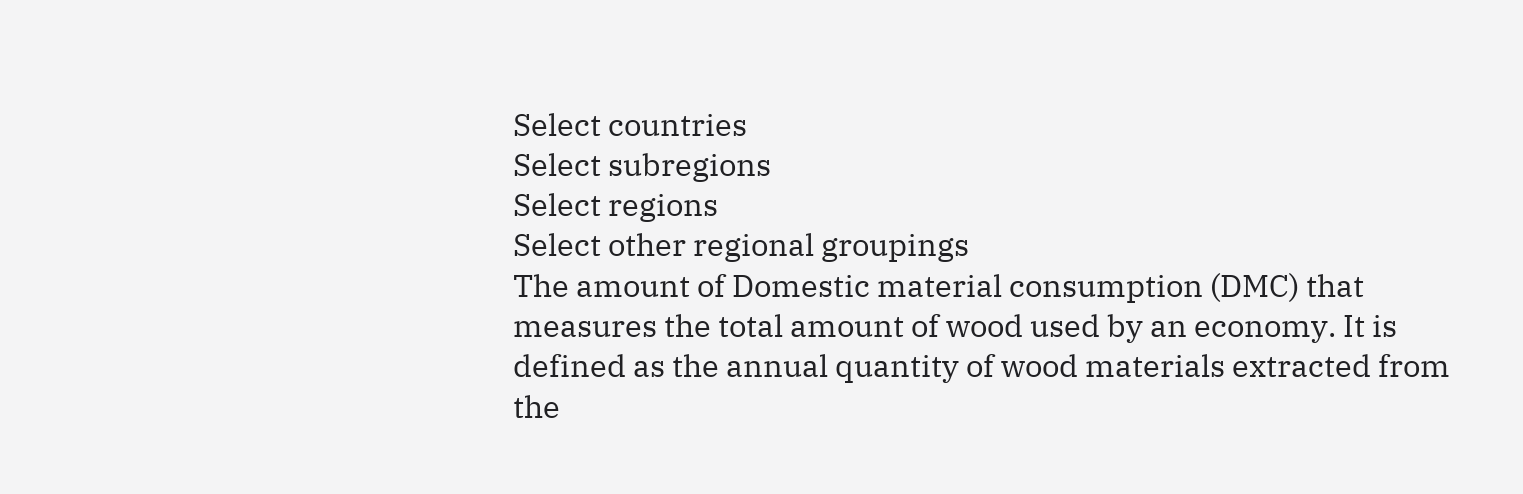Select countries
Select subregions
Select regions
Select other regional groupings
The amount of Domestic material consumption (DMC) that measures the total amount of wood used by an economy. It is defined as the annual quantity of wood materials extracted from the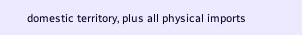domestic territory, plus all physical imports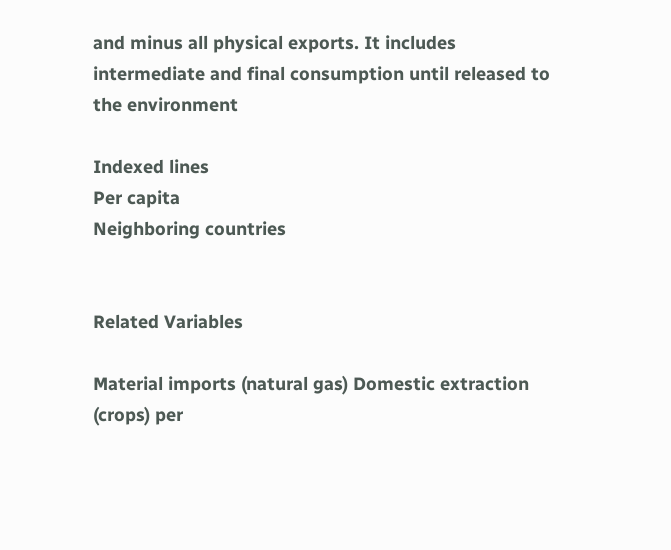and minus all physical exports. It includes intermediate and final consumption until released to the environment

Indexed lines
Per capita
Neighboring countries


Related Variables

Material imports (natural gas) Domestic extraction (crops) per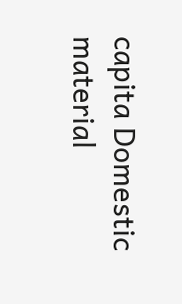capita Domestic material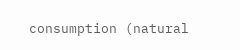consumption (natural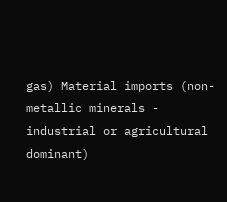gas) Material imports (non-metallic minerals - industrial or agricultural dominant)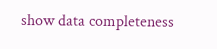show data completeness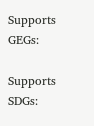Supports GEGs:

Supports SDGs: